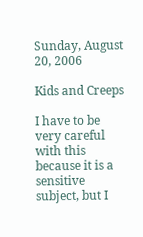Sunday, August 20, 2006

Kids and Creeps

I have to be very careful with this because it is a sensitive subject, but I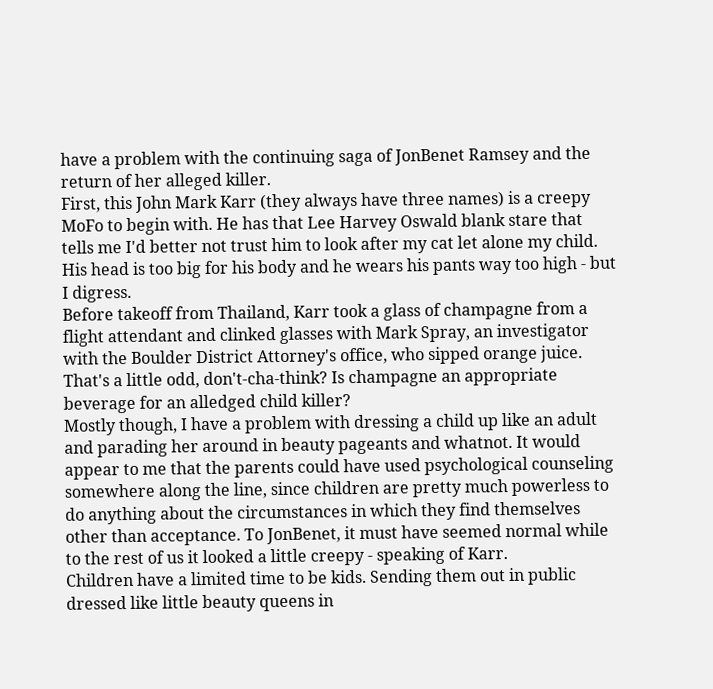have a problem with the continuing saga of JonBenet Ramsey and the return of her alleged killer.
First, this John Mark Karr (they always have three names) is a creepy MoFo to begin with. He has that Lee Harvey Oswald blank stare that tells me I'd better not trust him to look after my cat let alone my child. His head is too big for his body and he wears his pants way too high - but I digress.
Before takeoff from Thailand, Karr took a glass of champagne from a flight attendant and clinked glasses with Mark Spray, an investigator with the Boulder District Attorney's office, who sipped orange juice.
That's a little odd, don't-cha-think? Is champagne an appropriate beverage for an alledged child killer?
Mostly though, I have a problem with dressing a child up like an adult and parading her around in beauty pageants and whatnot. It would appear to me that the parents could have used psychological counseling somewhere along the line, since children are pretty much powerless to do anything about the circumstances in which they find themselves other than acceptance. To JonBenet, it must have seemed normal while to the rest of us it looked a little creepy - speaking of Karr.
Children have a limited time to be kids. Sending them out in public dressed like little beauty queens in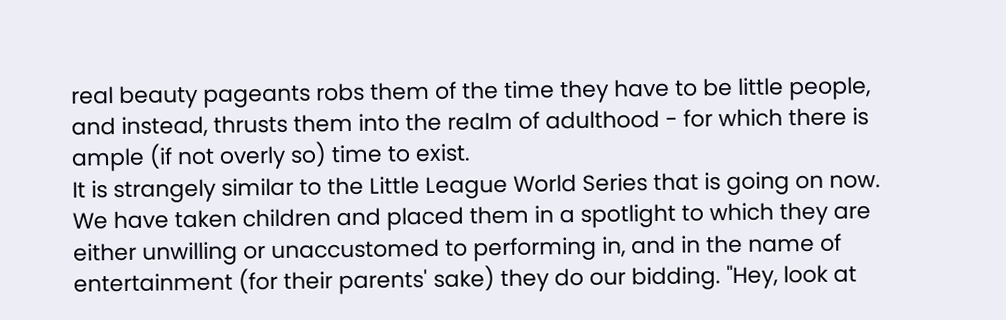real beauty pageants robs them of the time they have to be little people, and instead, thrusts them into the realm of adulthood - for which there is ample (if not overly so) time to exist.
It is strangely similar to the Little League World Series that is going on now. We have taken children and placed them in a spotlight to which they are either unwilling or unaccustomed to performing in, and in the name of entertainment (for their parents' sake) they do our bidding. "Hey, look at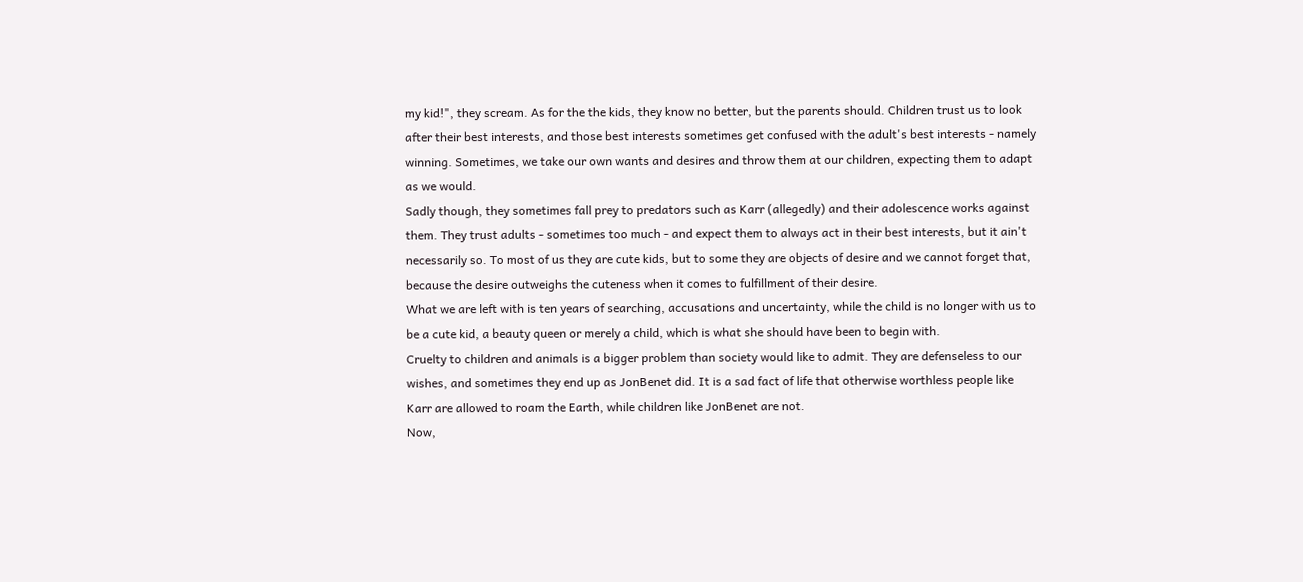my kid!", they scream. As for the the kids, they know no better, but the parents should. Children trust us to look after their best interests, and those best interests sometimes get confused with the adult's best interests - namely winning. Sometimes, we take our own wants and desires and throw them at our children, expecting them to adapt as we would.
Sadly though, they sometimes fall prey to predators such as Karr (allegedly) and their adolescence works against them. They trust adults - sometimes too much - and expect them to always act in their best interests, but it ain't necessarily so. To most of us they are cute kids, but to some they are objects of desire and we cannot forget that, because the desire outweighs the cuteness when it comes to fulfillment of their desire.
What we are left with is ten years of searching, accusations and uncertainty, while the child is no longer with us to be a cute kid, a beauty queen or merely a child, which is what she should have been to begin with.
Cruelty to children and animals is a bigger problem than society would like to admit. They are defenseless to our wishes, and sometimes they end up as JonBenet did. It is a sad fact of life that otherwise worthless people like Karr are allowed to roam the Earth, while children like JonBenet are not.
Now,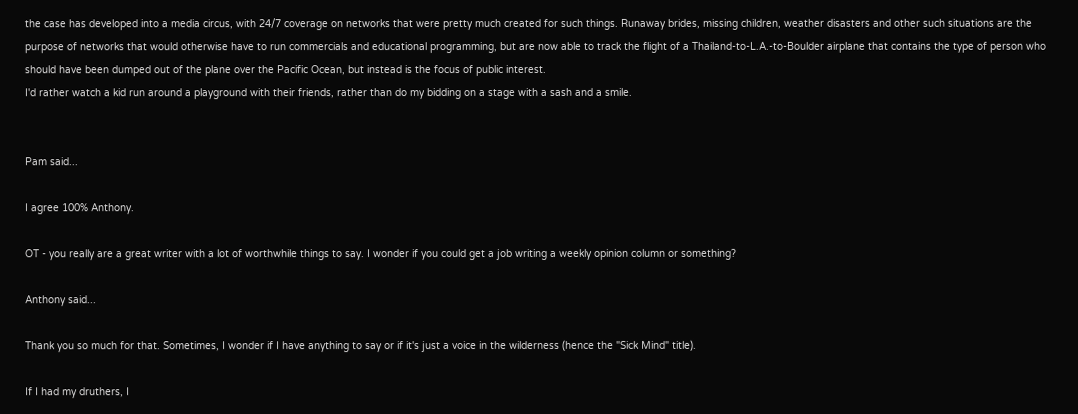the case has developed into a media circus, with 24/7 coverage on networks that were pretty much created for such things. Runaway brides, missing children, weather disasters and other such situations are the purpose of networks that would otherwise have to run commercials and educational programming, but are now able to track the flight of a Thailand-to-L.A.-to-Boulder airplane that contains the type of person who should have been dumped out of the plane over the Pacific Ocean, but instead is the focus of public interest.
I'd rather watch a kid run around a playground with their friends, rather than do my bidding on a stage with a sash and a smile.


Pam said...

I agree 100% Anthony.

OT - you really are a great writer with a lot of worthwhile things to say. I wonder if you could get a job writing a weekly opinion column or something?

Anthony said...

Thank you so much for that. Sometimes, I wonder if I have anything to say or if it's just a voice in the wilderness (hence the "Sick Mind" title).

If I had my druthers, I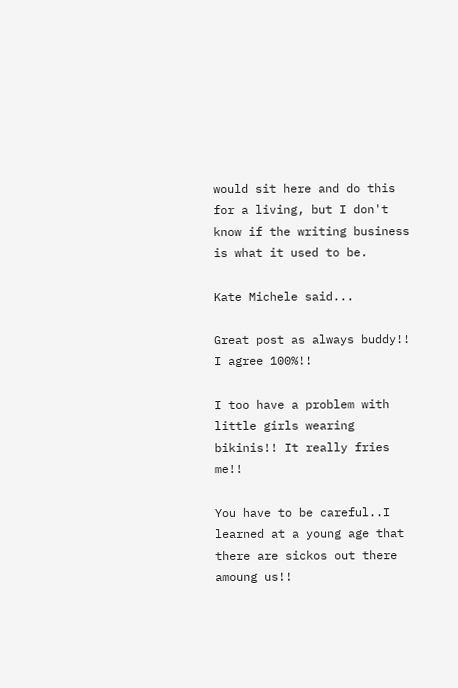would sit here and do this for a living, but I don't know if the writing business is what it used to be.

Kate Michele said...

Great post as always buddy!! I agree 100%!!

I too have a problem with little girls wearing bikinis!! It really fries me!!

You have to be careful..I learned at a young age that there are sickos out there amoung us!!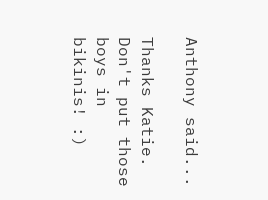Anthony said...

Thanks Katie. Don't put those boys in bikinis! :)